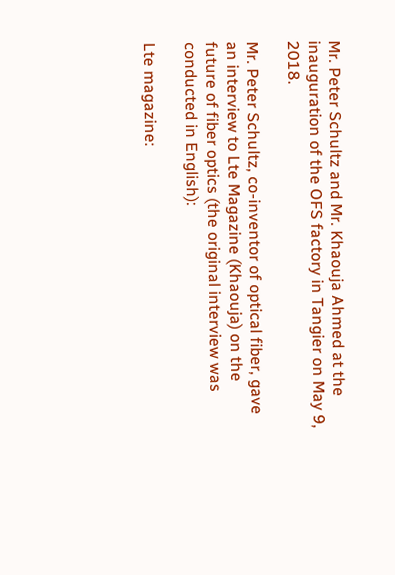Mr. Peter Schultz and Mr. Khaouja Ahmed at the inauguration of the OFS factory in Tangier on May 9, 2018.

Mr. Peter Schultz, co-inventor of optical fiber, gave an interview to Lte Magazine (Khaouja) on the future of fiber optics (the original interview was conducted in English):

Lte magazine: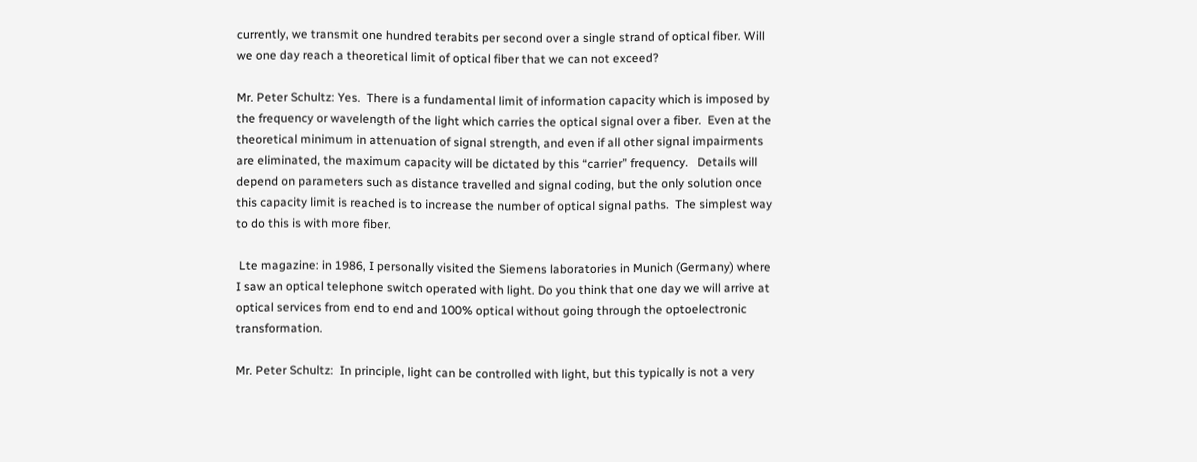currently, we transmit one hundred terabits per second over a single strand of optical fiber. Will we one day reach a theoretical limit of optical fiber that we can not exceed?

Mr. Peter Schultz: Yes.  There is a fundamental limit of information capacity which is imposed by the frequency or wavelength of the light which carries the optical signal over a fiber.  Even at the theoretical minimum in attenuation of signal strength, and even if all other signal impairments are eliminated, the maximum capacity will be dictated by this “carrier” frequency.   Details will depend on parameters such as distance travelled and signal coding, but the only solution once this capacity limit is reached is to increase the number of optical signal paths.  The simplest way to do this is with more fiber.

 Lte magazine: in 1986, I personally visited the Siemens laboratories in Munich (Germany) where I saw an optical telephone switch operated with light. Do you think that one day we will arrive at optical services from end to end and 100% optical without going through the optoelectronic transformation.

Mr. Peter Schultz:  In principle, light can be controlled with light, but this typically is not a very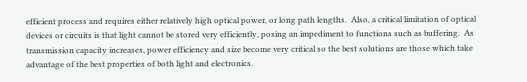efficient process and requires either relatively high optical power, or long path lengths.  Also, a critical limitation of optical devices or circuits is that light cannot be stored very efficiently, posing an impediment to functions such as buffering.  As transmission capacity increases, power efficiency and size become very critical so the best solutions are those which take advantage of the best properties of both light and electronics.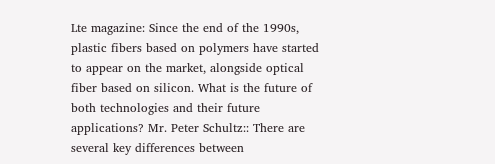Lte magazine: Since the end of the 1990s, plastic fibers based on polymers have started to appear on the market, alongside optical fiber based on silicon. What is the future of both technologies and their future applications? Mr. Peter Schultz:: There are several key differences between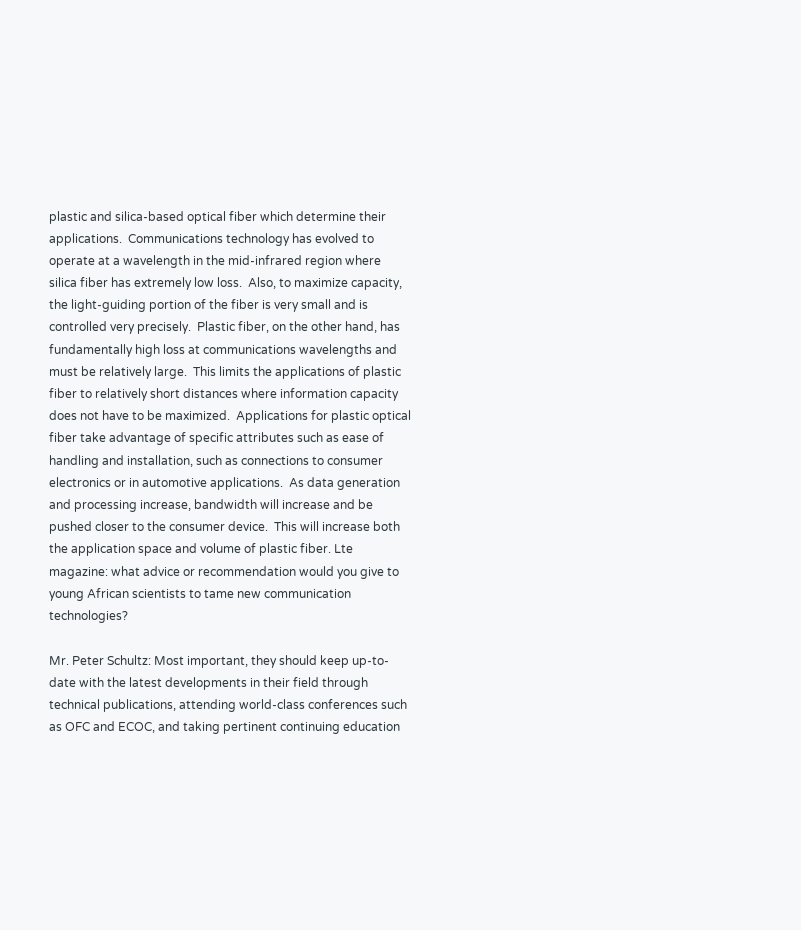plastic and silica-based optical fiber which determine their applications.  Communications technology has evolved to operate at a wavelength in the mid-infrared region where silica fiber has extremely low loss.  Also, to maximize capacity, the light-guiding portion of the fiber is very small and is controlled very precisely.  Plastic fiber, on the other hand, has fundamentally high loss at communications wavelengths and must be relatively large.  This limits the applications of plastic fiber to relatively short distances where information capacity does not have to be maximized.  Applications for plastic optical fiber take advantage of specific attributes such as ease of handling and installation, such as connections to consumer electronics or in automotive applications.  As data generation and processing increase, bandwidth will increase and be pushed closer to the consumer device.  This will increase both the application space and volume of plastic fiber. Lte magazine: what advice or recommendation would you give to young African scientists to tame new communication technologies?

Mr. Peter Schultz: Most important, they should keep up-to-date with the latest developments in their field through technical publications, attending world-class conferences such as OFC and ECOC, and taking pertinent continuing education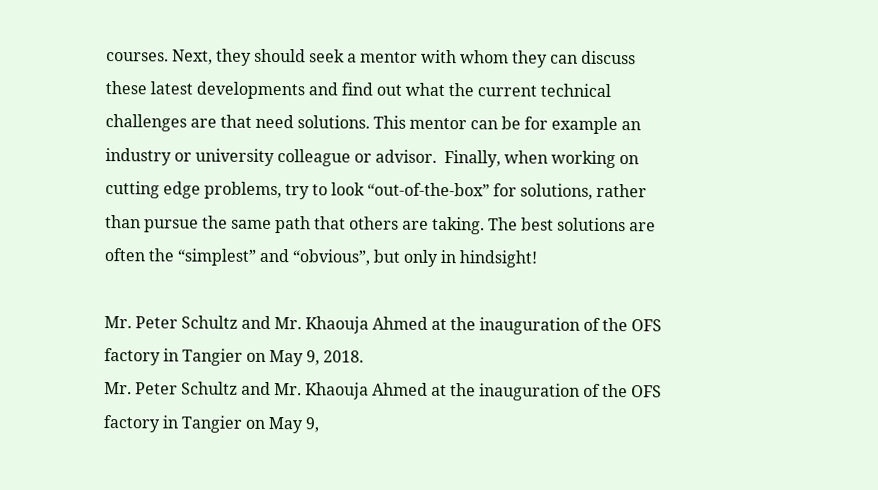courses. Next, they should seek a mentor with whom they can discuss these latest developments and find out what the current technical challenges are that need solutions. This mentor can be for example an industry or university colleague or advisor.  Finally, when working on cutting edge problems, try to look “out-of-the-box” for solutions, rather than pursue the same path that others are taking. The best solutions are often the “simplest” and “obvious”, but only in hindsight!

Mr. Peter Schultz and Mr. Khaouja Ahmed at the inauguration of the OFS factory in Tangier on May 9, 2018.
Mr. Peter Schultz and Mr. Khaouja Ahmed at the inauguration of the OFS factory in Tangier on May 9,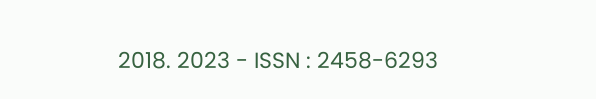2018. 2023 - ISSN : 2458-6293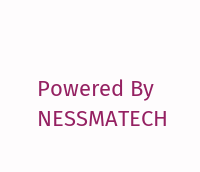Powered By NESSMATECH